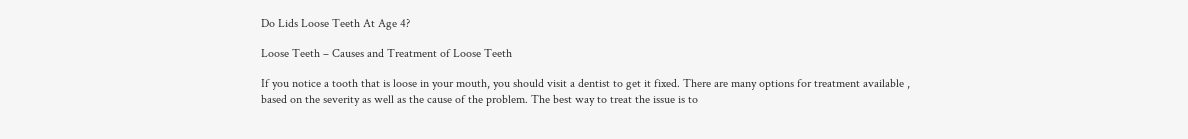Do Lids Loose Teeth At Age 4?

Loose Teeth – Causes and Treatment of Loose Teeth

If you notice a tooth that is loose in your mouth, you should visit a dentist to get it fixed. There are many options for treatment available , based on the severity as well as the cause of the problem. The best way to treat the issue is to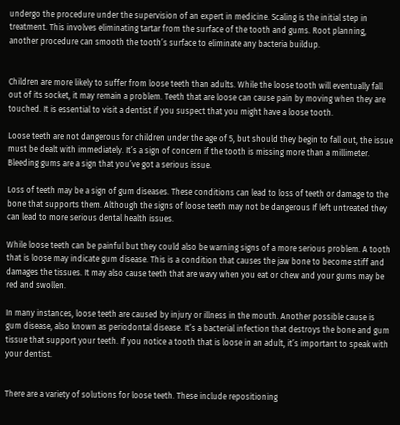undergo the procedure under the supervision of an expert in medicine. Scaling is the initial step in treatment. This involves eliminating tartar from the surface of the tooth and gums. Root planning, another procedure can smooth the tooth’s surface to eliminate any bacteria buildup.


Children are more likely to suffer from loose teeth than adults. While the loose tooth will eventually fall out of its socket, it may remain a problem. Teeth that are loose can cause pain by moving when they are touched. It is essential to visit a dentist if you suspect that you might have a loose tooth.

Loose teeth are not dangerous for children under the age of 5, but should they begin to fall out, the issue must be dealt with immediately. It’s a sign of concern if the tooth is missing more than a millimeter. Bleeding gums are a sign that you’ve got a serious issue.

Loss of teeth may be a sign of gum diseases. These conditions can lead to loss of teeth or damage to the bone that supports them. Although the signs of loose teeth may not be dangerous If left untreated they can lead to more serious dental health issues.

While loose teeth can be painful but they could also be warning signs of a more serious problem. A tooth that is loose may indicate gum disease. This is a condition that causes the jaw bone to become stiff and damages the tissues. It may also cause teeth that are wavy when you eat or chew and your gums may be red and swollen.

In many instances, loose teeth are caused by injury or illness in the mouth. Another possible cause is gum disease, also known as periodontal disease. It’s a bacterial infection that destroys the bone and gum tissue that support your teeth. If you notice a tooth that is loose in an adult, it’s important to speak with your dentist.


There are a variety of solutions for loose teeth. These include repositioning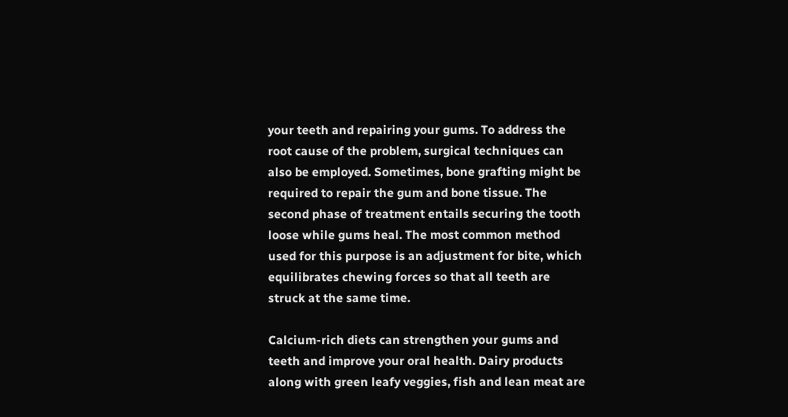your teeth and repairing your gums. To address the root cause of the problem, surgical techniques can also be employed. Sometimes, bone grafting might be required to repair the gum and bone tissue. The second phase of treatment entails securing the tooth loose while gums heal. The most common method used for this purpose is an adjustment for bite, which equilibrates chewing forces so that all teeth are struck at the same time.

Calcium-rich diets can strengthen your gums and teeth and improve your oral health. Dairy products along with green leafy veggies, fish and lean meat are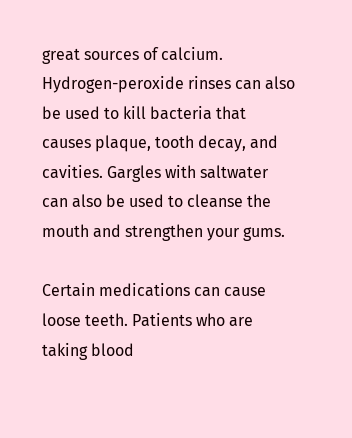great sources of calcium. Hydrogen-peroxide rinses can also be used to kill bacteria that causes plaque, tooth decay, and cavities. Gargles with saltwater can also be used to cleanse the mouth and strengthen your gums.

Certain medications can cause loose teeth. Patients who are taking blood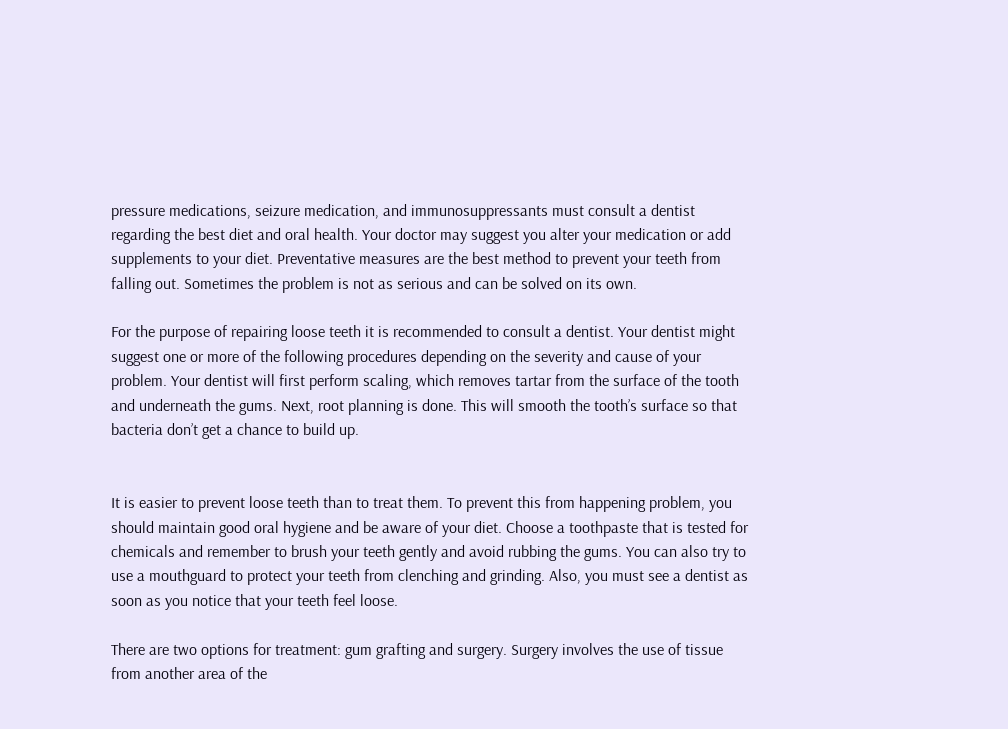pressure medications, seizure medication, and immunosuppressants must consult a dentist regarding the best diet and oral health. Your doctor may suggest you alter your medication or add supplements to your diet. Preventative measures are the best method to prevent your teeth from falling out. Sometimes the problem is not as serious and can be solved on its own.

For the purpose of repairing loose teeth it is recommended to consult a dentist. Your dentist might suggest one or more of the following procedures depending on the severity and cause of your problem. Your dentist will first perform scaling, which removes tartar from the surface of the tooth and underneath the gums. Next, root planning is done. This will smooth the tooth’s surface so that bacteria don’t get a chance to build up.


It is easier to prevent loose teeth than to treat them. To prevent this from happening problem, you should maintain good oral hygiene and be aware of your diet. Choose a toothpaste that is tested for chemicals and remember to brush your teeth gently and avoid rubbing the gums. You can also try to use a mouthguard to protect your teeth from clenching and grinding. Also, you must see a dentist as soon as you notice that your teeth feel loose.

There are two options for treatment: gum grafting and surgery. Surgery involves the use of tissue from another area of the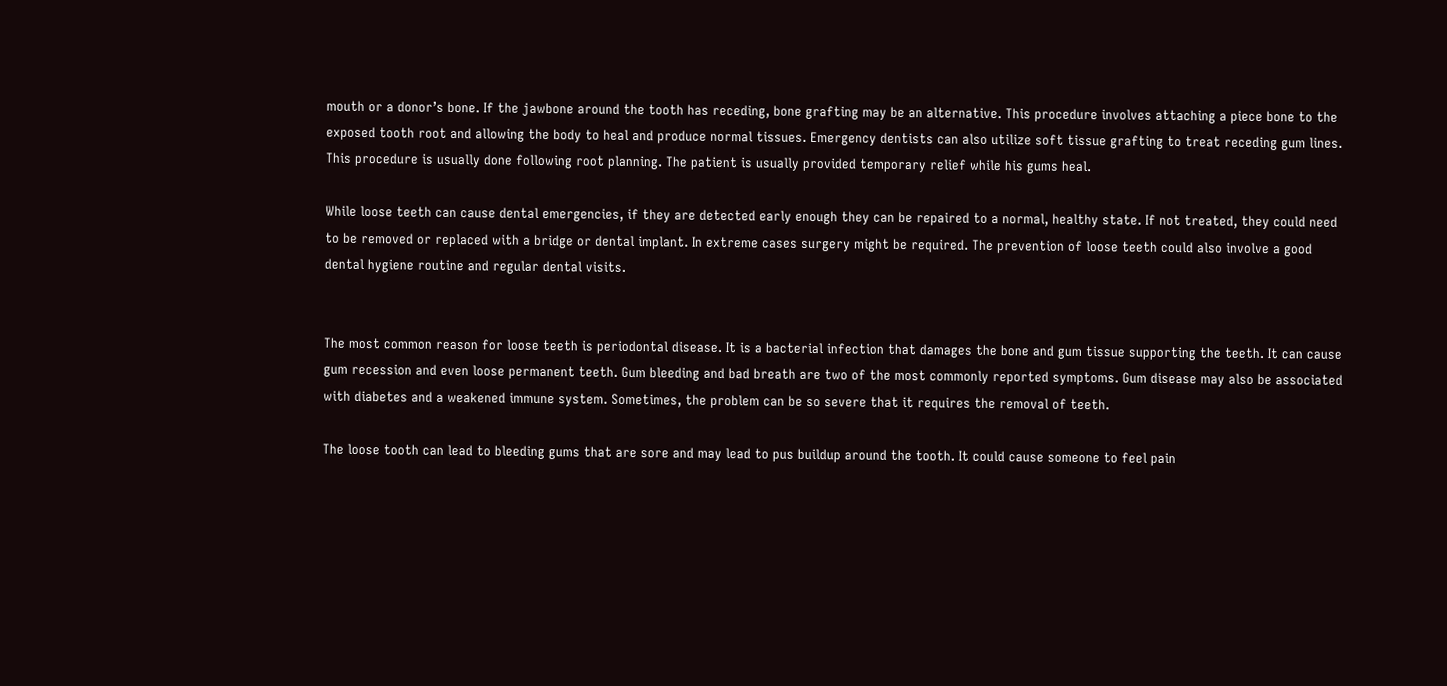mouth or a donor’s bone. If the jawbone around the tooth has receding, bone grafting may be an alternative. This procedure involves attaching a piece bone to the exposed tooth root and allowing the body to heal and produce normal tissues. Emergency dentists can also utilize soft tissue grafting to treat receding gum lines. This procedure is usually done following root planning. The patient is usually provided temporary relief while his gums heal.

While loose teeth can cause dental emergencies, if they are detected early enough they can be repaired to a normal, healthy state. If not treated, they could need to be removed or replaced with a bridge or dental implant. In extreme cases surgery might be required. The prevention of loose teeth could also involve a good dental hygiene routine and regular dental visits.


The most common reason for loose teeth is periodontal disease. It is a bacterial infection that damages the bone and gum tissue supporting the teeth. It can cause gum recession and even loose permanent teeth. Gum bleeding and bad breath are two of the most commonly reported symptoms. Gum disease may also be associated with diabetes and a weakened immune system. Sometimes, the problem can be so severe that it requires the removal of teeth.

The loose tooth can lead to bleeding gums that are sore and may lead to pus buildup around the tooth. It could cause someone to feel pain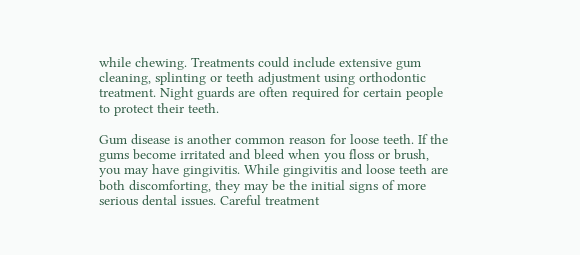while chewing. Treatments could include extensive gum cleaning, splinting or teeth adjustment using orthodontic treatment. Night guards are often required for certain people to protect their teeth.

Gum disease is another common reason for loose teeth. If the gums become irritated and bleed when you floss or brush, you may have gingivitis. While gingivitis and loose teeth are both discomforting, they may be the initial signs of more serious dental issues. Careful treatment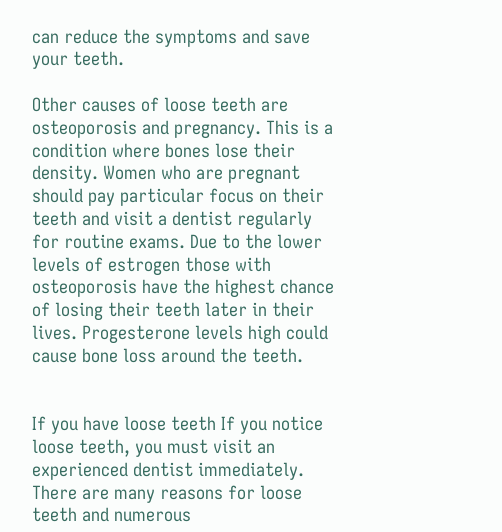can reduce the symptoms and save your teeth.

Other causes of loose teeth are osteoporosis and pregnancy. This is a condition where bones lose their density. Women who are pregnant should pay particular focus on their teeth and visit a dentist regularly for routine exams. Due to the lower levels of estrogen those with osteoporosis have the highest chance of losing their teeth later in their lives. Progesterone levels high could cause bone loss around the teeth.


If you have loose teeth If you notice loose teeth, you must visit an experienced dentist immediately. There are many reasons for loose teeth and numerous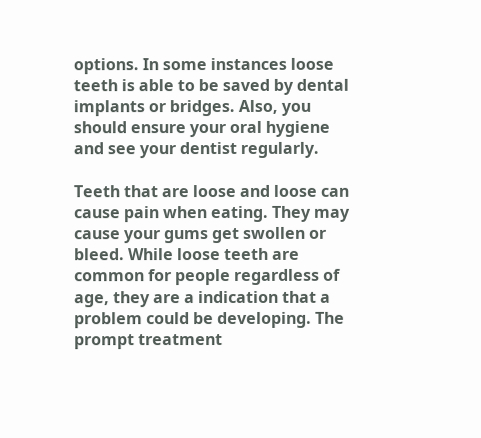options. In some instances loose teeth is able to be saved by dental implants or bridges. Also, you should ensure your oral hygiene and see your dentist regularly.

Teeth that are loose and loose can cause pain when eating. They may cause your gums get swollen or bleed. While loose teeth are common for people regardless of age, they are a indication that a problem could be developing. The prompt treatment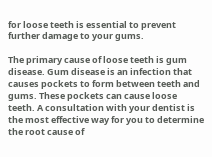for loose teeth is essential to prevent further damage to your gums.

The primary cause of loose teeth is gum disease. Gum disease is an infection that causes pockets to form between teeth and gums. These pockets can cause loose teeth. A consultation with your dentist is the most effective way for you to determine the root cause of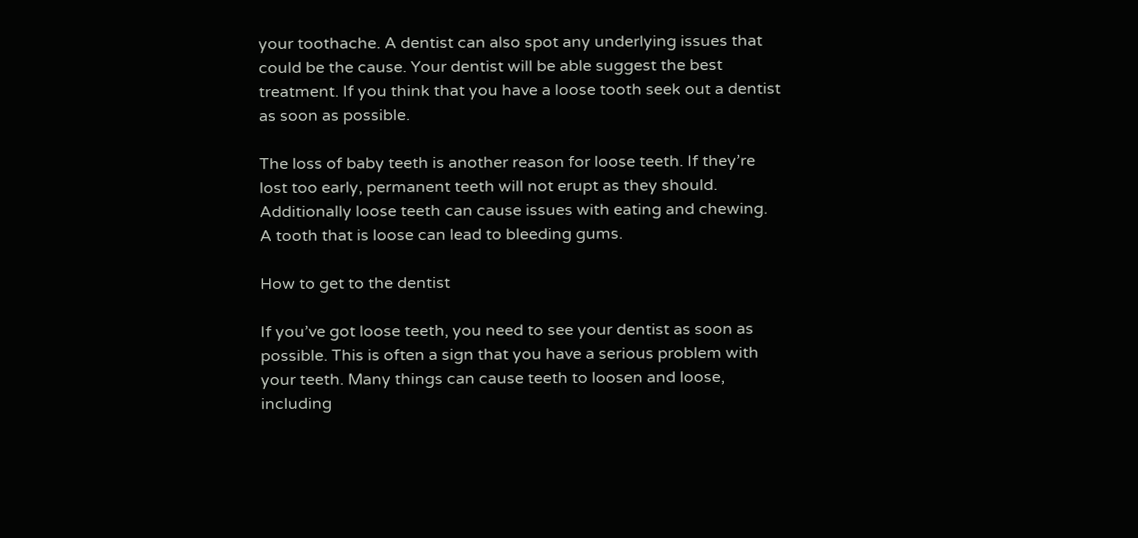your toothache. A dentist can also spot any underlying issues that could be the cause. Your dentist will be able suggest the best treatment. If you think that you have a loose tooth seek out a dentist as soon as possible.

The loss of baby teeth is another reason for loose teeth. If they’re lost too early, permanent teeth will not erupt as they should. Additionally loose teeth can cause issues with eating and chewing. A tooth that is loose can lead to bleeding gums.

How to get to the dentist

If you’ve got loose teeth, you need to see your dentist as soon as possible. This is often a sign that you have a serious problem with your teeth. Many things can cause teeth to loosen and loose, including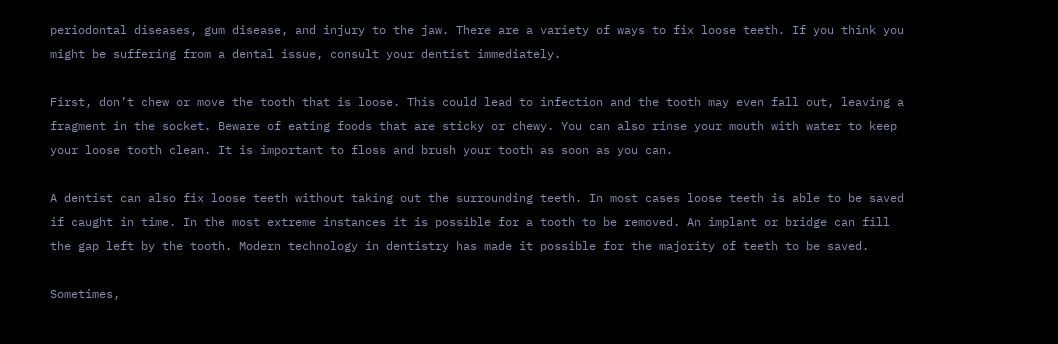periodontal diseases, gum disease, and injury to the jaw. There are a variety of ways to fix loose teeth. If you think you might be suffering from a dental issue, consult your dentist immediately.

First, don’t chew or move the tooth that is loose. This could lead to infection and the tooth may even fall out, leaving a fragment in the socket. Beware of eating foods that are sticky or chewy. You can also rinse your mouth with water to keep your loose tooth clean. It is important to floss and brush your tooth as soon as you can.

A dentist can also fix loose teeth without taking out the surrounding teeth. In most cases loose teeth is able to be saved if caught in time. In the most extreme instances it is possible for a tooth to be removed. An implant or bridge can fill the gap left by the tooth. Modern technology in dentistry has made it possible for the majority of teeth to be saved.

Sometimes,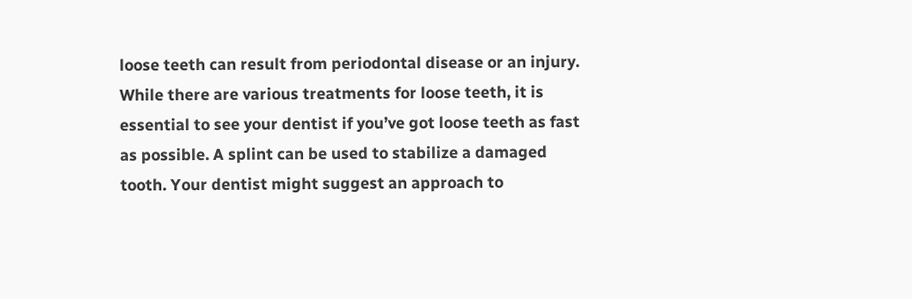loose teeth can result from periodontal disease or an injury. While there are various treatments for loose teeth, it is essential to see your dentist if you’ve got loose teeth as fast as possible. A splint can be used to stabilize a damaged tooth. Your dentist might suggest an approach to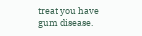treat you have gum disease.